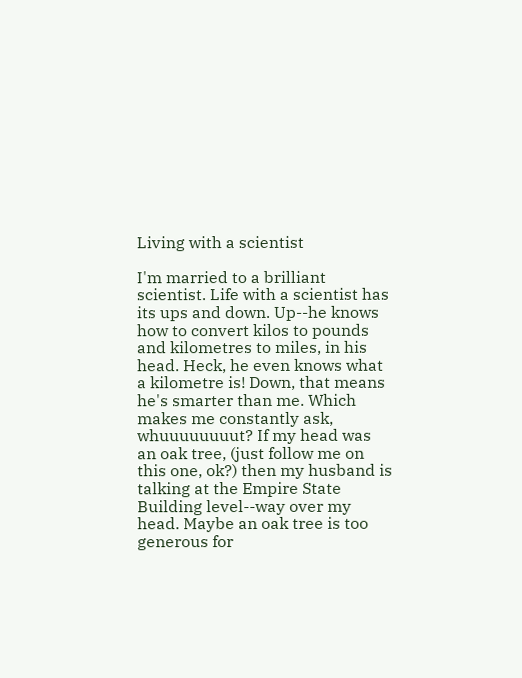Living with a scientist

I'm married to a brilliant scientist. Life with a scientist has its ups and down. Up--he knows how to convert kilos to pounds and kilometres to miles, in his head. Heck, he even knows what a kilometre is! Down, that means he's smarter than me. Which makes me constantly ask, whuuuuuuuut? If my head was an oak tree, (just follow me on this one, ok?) then my husband is talking at the Empire State Building level--way over my head. Maybe an oak tree is too generous for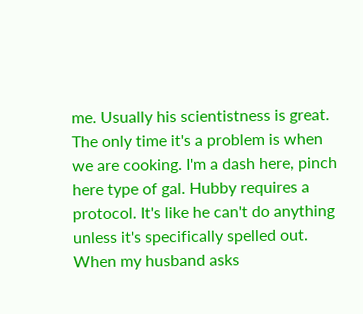me. Usually his scientistness is great. The only time it's a problem is when we are cooking. I'm a dash here, pinch here type of gal. Hubby requires a protocol. It's like he can't do anything unless it's specifically spelled out. When my husband asks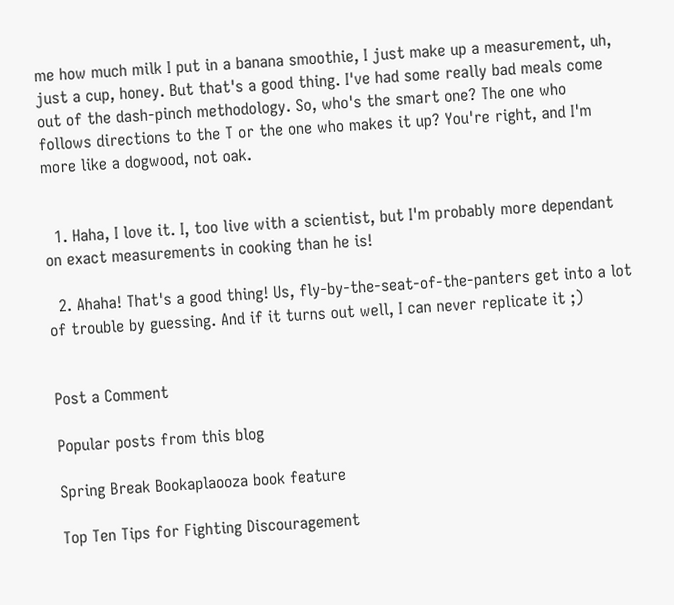me how much milk I put in a banana smoothie, I just make up a measurement, uh, just a cup, honey. But that's a good thing. I've had some really bad meals come out of the dash-pinch methodology. So, who's the smart one? The one who follows directions to the T or the one who makes it up? You're right, and I'm more like a dogwood, not oak.


  1. Haha, I love it. I, too live with a scientist, but I'm probably more dependant on exact measurements in cooking than he is!

  2. Ahaha! That's a good thing! Us, fly-by-the-seat-of-the-panters get into a lot of trouble by guessing. And if it turns out well, I can never replicate it ;)


Post a Comment

Popular posts from this blog

Spring Break Bookaplaooza book feature

Top Ten Tips for Fighting Discouragement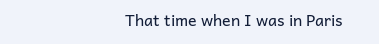That time when I was in Paris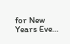for New Years Eve…